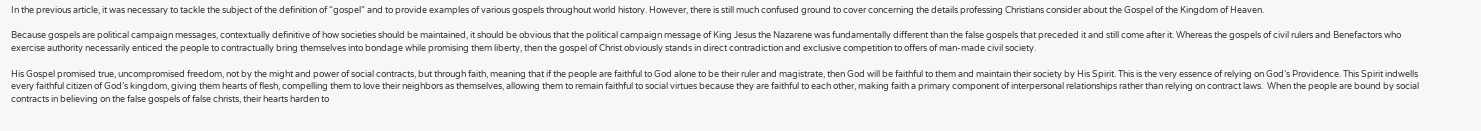In the previous article, it was necessary to tackle the subject of the definition of “gospel” and to provide examples of various gospels throughout world history. However, there is still much confused ground to cover concerning the details professing Christians consider about the Gospel of the Kingdom of Heaven.

Because gospels are political campaign messages, contextually definitive of how societies should be maintained, it should be obvious that the political campaign message of King Jesus the Nazarene was fundamentally different than the false gospels that preceded it and still come after it. Whereas the gospels of civil rulers and Benefactors who exercise authority necessarily enticed the people to contractually bring themselves into bondage while promising them liberty, then the gospel of Christ obviously stands in direct contradiction and exclusive competition to offers of man-made civil society.

His Gospel promised true, uncompromised freedom, not by the might and power of social contracts, but through faith, meaning that if the people are faithful to God alone to be their ruler and magistrate, then God will be faithful to them and maintain their society by His Spirit. This is the very essence of relying on God’s Providence. This Spirit indwells every faithful citizen of God’s kingdom, giving them hearts of flesh, compelling them to love their neighbors as themselves, allowing them to remain faithful to social virtues because they are faithful to each other, making faith a primary component of interpersonal relationships rather than relying on contract laws.  When the people are bound by social contracts in believing on the false gospels of false christs, their hearts harden to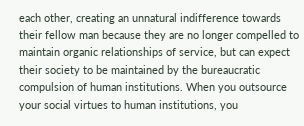each other, creating an unnatural indifference towards their fellow man because they are no longer compelled to maintain organic relationships of service, but can expect their society to be maintained by the bureaucratic compulsion of human institutions. When you outsource your social virtues to human institutions, you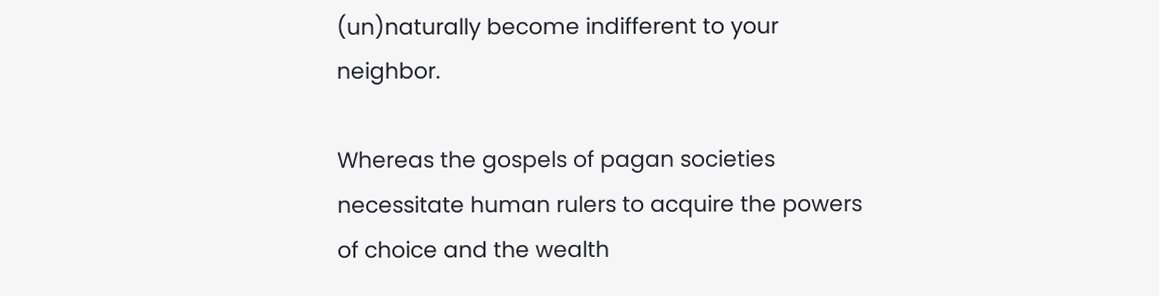(un)naturally become indifferent to your neighbor.

Whereas the gospels of pagan societies necessitate human rulers to acquire the powers of choice and the wealth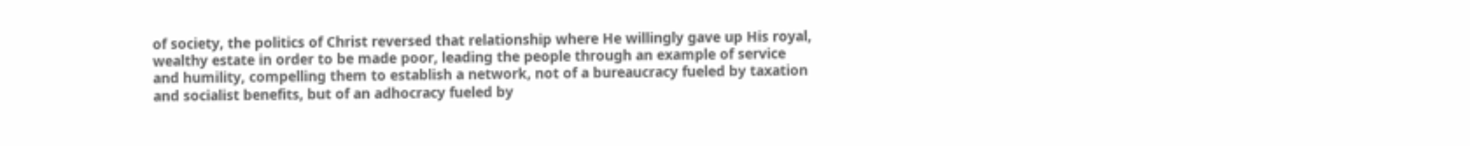of society, the politics of Christ reversed that relationship where He willingly gave up His royal, wealthy estate in order to be made poor, leading the people through an example of service and humility, compelling them to establish a network, not of a bureaucracy fueled by taxation and socialist benefits, but of an adhocracy fueled by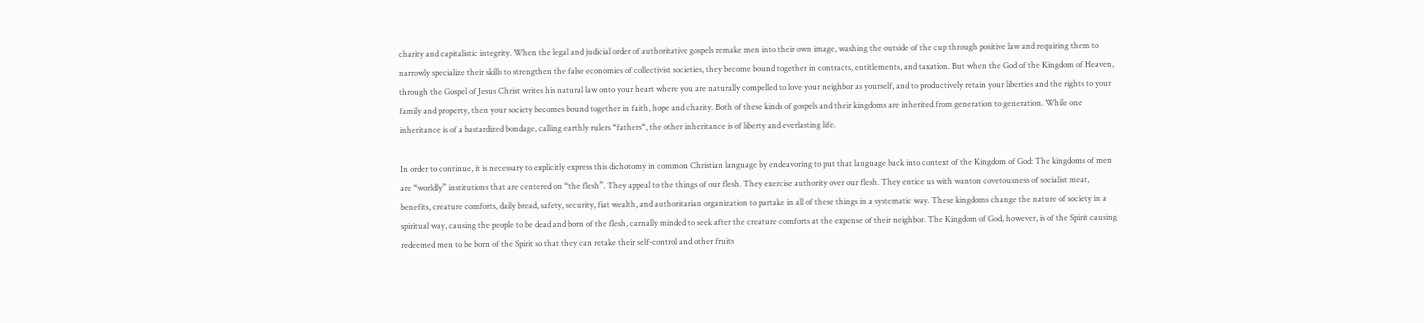charity and capitalistic integrity. When the legal and judicial order of authoritative gospels remake men into their own image, washing the outside of the cup through positive law and requiring them to narrowly specialize their skills to strengthen the false economies of collectivist societies, they become bound together in contracts, entitlements, and taxation. But when the God of the Kingdom of Heaven, through the Gospel of Jesus Christ writes his natural law onto your heart where you are naturally compelled to love your neighbor as yourself, and to productively retain your liberties and the rights to your family and property, then your society becomes bound together in faith, hope and charity. Both of these kinds of gospels and their kingdoms are inherited from generation to generation. While one inheritance is of a bastardized bondage, calling earthly rulers “fathers“, the other inheritance is of liberty and everlasting life.

In order to continue, it is necessary to explicitly express this dichotomy in common Christian language by endeavoring to put that language back into context of the Kingdom of God: The kingdoms of men are “worldly” institutions that are centered on “the flesh”. They appeal to the things of our flesh. They exercise authority over our flesh. They entice us with wanton covetousness of socialist meat, benefits, creature comforts, daily bread, safety, security, fiat wealth, and authoritarian organization to partake in all of these things in a systematic way. These kingdoms change the nature of society in a spiritual way, causing the people to be dead and born of the flesh, carnally minded to seek after the creature comforts at the expense of their neighbor. The Kingdom of God, however, is of the Spirit causing redeemed men to be born of the Spirit so that they can retake their self-control and other fruits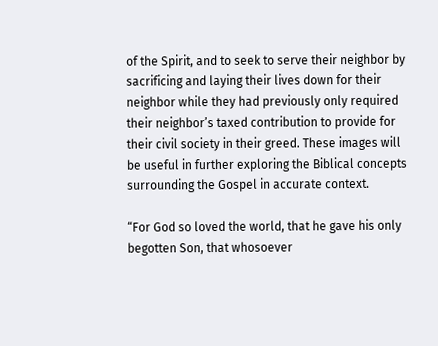of the Spirit, and to seek to serve their neighbor by sacrificing and laying their lives down for their neighbor while they had previously only required their neighbor’s taxed contribution to provide for their civil society in their greed. These images will be useful in further exploring the Biblical concepts surrounding the Gospel in accurate context.

“For God so loved the world, that he gave his only begotten Son, that whosoever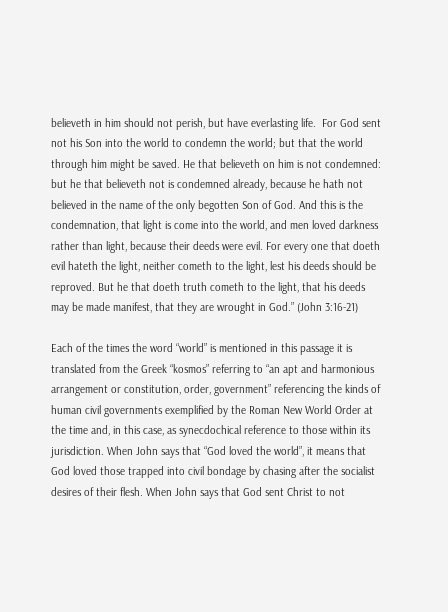believeth in him should not perish, but have everlasting life.  For God sent not his Son into the world to condemn the world; but that the world through him might be saved. He that believeth on him is not condemned: but he that believeth not is condemned already, because he hath not believed in the name of the only begotten Son of God. And this is the condemnation, that light is come into the world, and men loved darkness rather than light, because their deeds were evil. For every one that doeth evil hateth the light, neither cometh to the light, lest his deeds should be reproved. But he that doeth truth cometh to the light, that his deeds may be made manifest, that they are wrought in God.” (John 3:16-21)

Each of the times the word “world” is mentioned in this passage it is translated from the Greek “kosmos” referring to “an apt and harmonious arrangement or constitution, order, government” referencing the kinds of human civil governments exemplified by the Roman New World Order at the time and, in this case, as synecdochical reference to those within its jurisdiction. When John says that “God loved the world”, it means that God loved those trapped into civil bondage by chasing after the socialist desires of their flesh. When John says that God sent Christ to not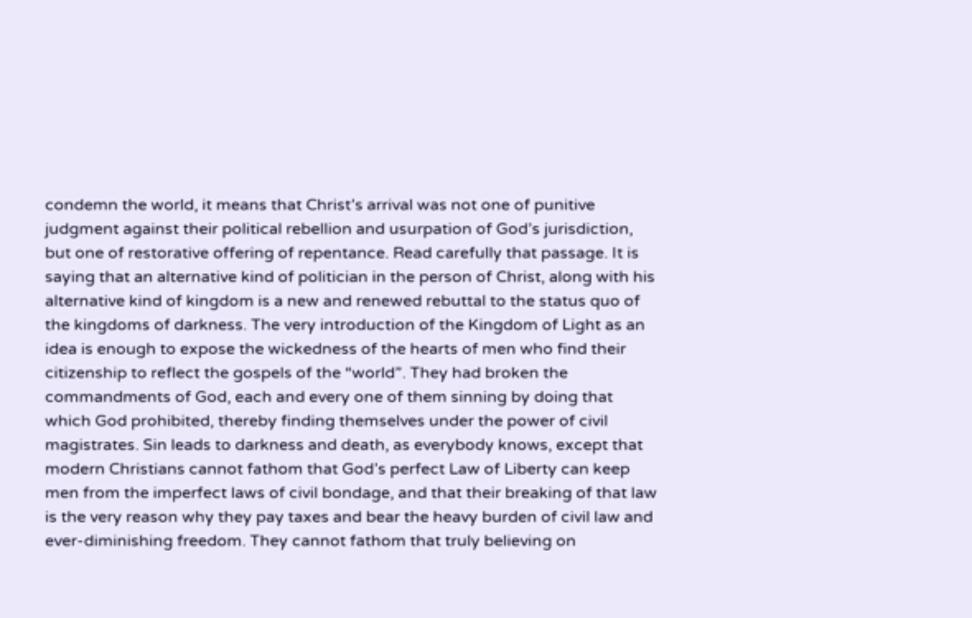condemn the world, it means that Christ’s arrival was not one of punitive judgment against their political rebellion and usurpation of God’s jurisdiction, but one of restorative offering of repentance. Read carefully that passage. It is saying that an alternative kind of politician in the person of Christ, along with his alternative kind of kingdom is a new and renewed rebuttal to the status quo of the kingdoms of darkness. The very introduction of the Kingdom of Light as an idea is enough to expose the wickedness of the hearts of men who find their citizenship to reflect the gospels of the “world”. They had broken the commandments of God, each and every one of them sinning by doing that which God prohibited, thereby finding themselves under the power of civil magistrates. Sin leads to darkness and death, as everybody knows, except that modern Christians cannot fathom that God’s perfect Law of Liberty can keep men from the imperfect laws of civil bondage, and that their breaking of that law is the very reason why they pay taxes and bear the heavy burden of civil law and ever-diminishing freedom. They cannot fathom that truly believing on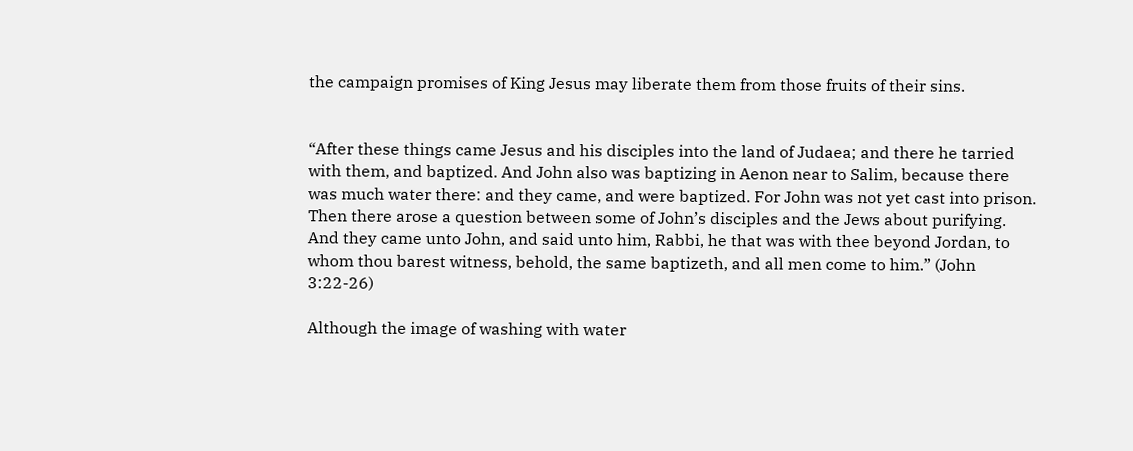the campaign promises of King Jesus may liberate them from those fruits of their sins.


“After these things came Jesus and his disciples into the land of Judaea; and there he tarried with them, and baptized. And John also was baptizing in Aenon near to Salim, because there was much water there: and they came, and were baptized. For John was not yet cast into prison. Then there arose a question between some of John’s disciples and the Jews about purifying. And they came unto John, and said unto him, Rabbi, he that was with thee beyond Jordan, to whom thou barest witness, behold, the same baptizeth, and all men come to him.” (John 3:22-26)

Although the image of washing with water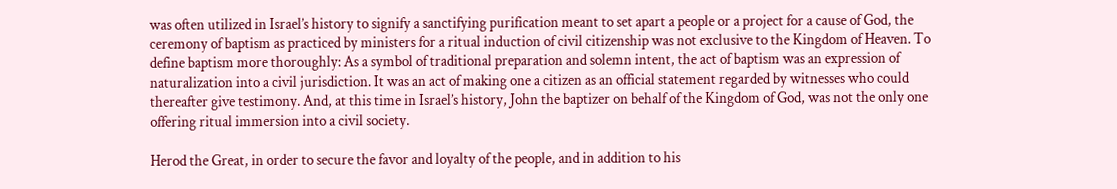was often utilized in Israel’s history to signify a sanctifying purification meant to set apart a people or a project for a cause of God, the ceremony of baptism as practiced by ministers for a ritual induction of civil citizenship was not exclusive to the Kingdom of Heaven. To define baptism more thoroughly: As a symbol of traditional preparation and solemn intent, the act of baptism was an expression of naturalization into a civil jurisdiction. It was an act of making one a citizen as an official statement regarded by witnesses who could thereafter give testimony. And, at this time in Israel’s history, John the baptizer on behalf of the Kingdom of God, was not the only one offering ritual immersion into a civil society.

Herod the Great, in order to secure the favor and loyalty of the people, and in addition to his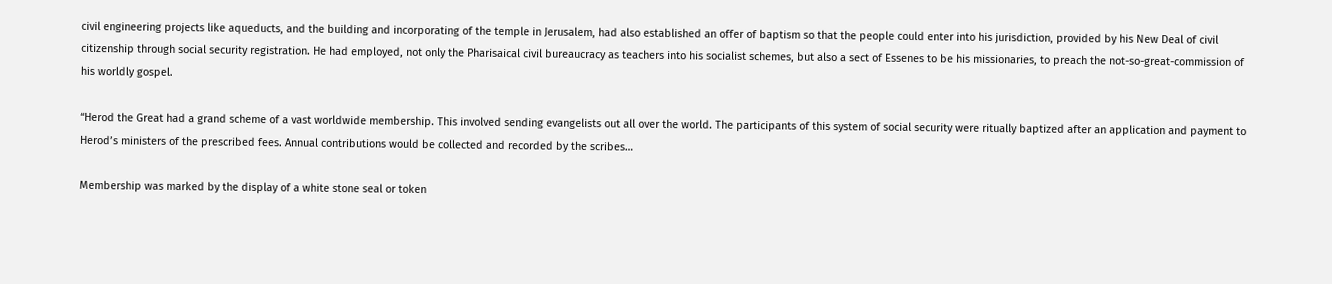civil engineering projects like aqueducts, and the building and incorporating of the temple in Jerusalem, had also established an offer of baptism so that the people could enter into his jurisdiction, provided by his New Deal of civil citizenship through social security registration. He had employed, not only the Pharisaical civil bureaucracy as teachers into his socialist schemes, but also a sect of Essenes to be his missionaries, to preach the not-so-great-commission of his worldly gospel.

“Herod the Great had a grand scheme of a vast worldwide membership. This involved sending evangelists out all over the world. The participants of this system of social security were ritually baptized after an application and payment to Herod’s ministers of the prescribed fees. Annual contributions would be collected and recorded by the scribes…

Membership was marked by the display of a white stone seal or token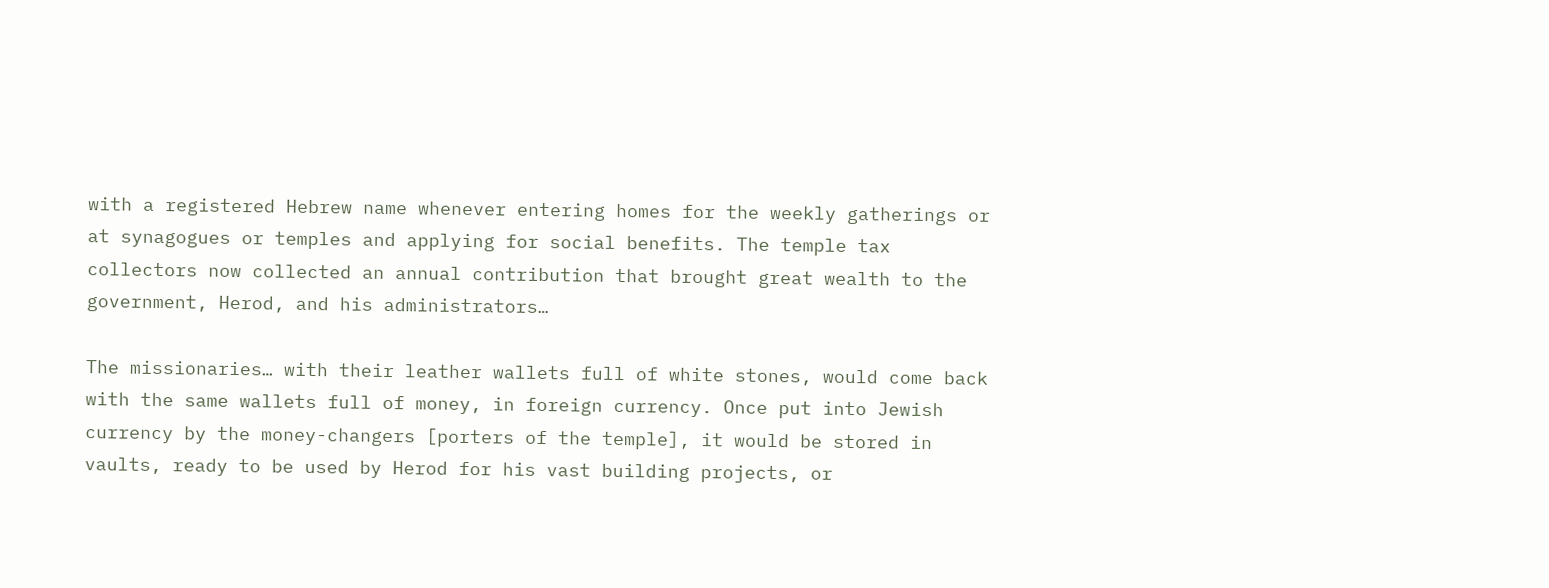with a registered Hebrew name whenever entering homes for the weekly gatherings or at synagogues or temples and applying for social benefits. The temple tax collectors now collected an annual contribution that brought great wealth to the government, Herod, and his administrators…

The missionaries… with their leather wallets full of white stones, would come back with the same wallets full of money, in foreign currency. Once put into Jewish currency by the money-changers [porters of the temple], it would be stored in vaults, ready to be used by Herod for his vast building projects, or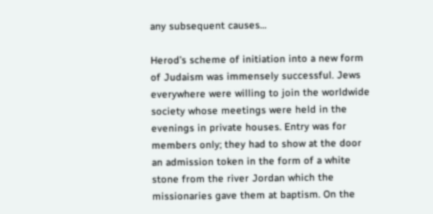any subsequent causes…

Herod’s scheme of initiation into a new form of Judaism was immensely successful. Jews everywhere were willing to join the worldwide society whose meetings were held in the evenings in private houses. Entry was for members only; they had to show at the door an admission token in the form of a white stone from the river Jordan which the missionaries gave them at baptism. On the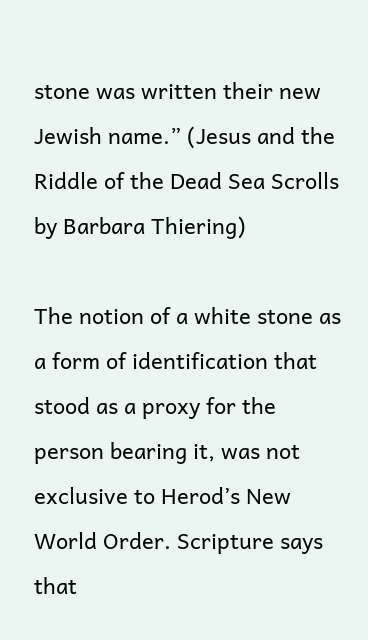stone was written their new Jewish name.” (Jesus and the Riddle of the Dead Sea Scrolls by Barbara Thiering)

The notion of a white stone as a form of identification that stood as a proxy for the person bearing it, was not exclusive to Herod’s New World Order. Scripture says that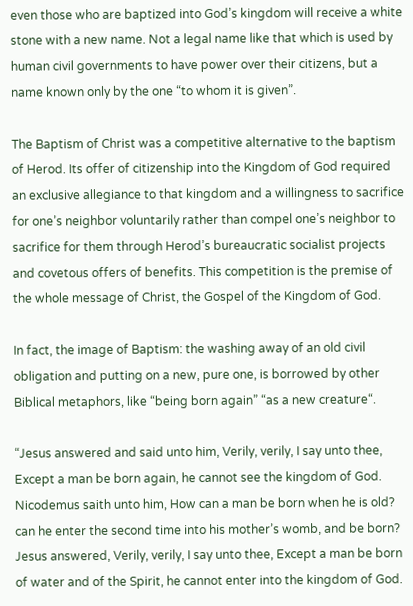even those who are baptized into God’s kingdom will receive a white stone with a new name. Not a legal name like that which is used by human civil governments to have power over their citizens, but a name known only by the one “to whom it is given”.

The Baptism of Christ was a competitive alternative to the baptism of Herod. Its offer of citizenship into the Kingdom of God required an exclusive allegiance to that kingdom and a willingness to sacrifice for one’s neighbor voluntarily rather than compel one’s neighbor to sacrifice for them through Herod’s bureaucratic socialist projects and covetous offers of benefits. This competition is the premise of the whole message of Christ, the Gospel of the Kingdom of God.

In fact, the image of Baptism: the washing away of an old civil obligation and putting on a new, pure one, is borrowed by other Biblical metaphors, like “being born again” “as a new creature“.

“Jesus answered and said unto him, Verily, verily, I say unto thee, Except a man be born again, he cannot see the kingdom of God. Nicodemus saith unto him, How can a man be born when he is old? can he enter the second time into his mother’s womb, and be born? Jesus answered, Verily, verily, I say unto thee, Except a man be born of water and of the Spirit, he cannot enter into the kingdom of God.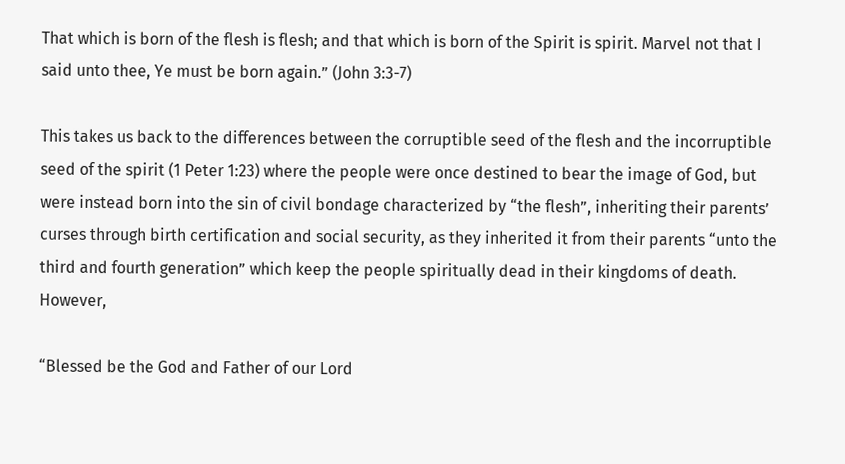That which is born of the flesh is flesh; and that which is born of the Spirit is spirit. Marvel not that I said unto thee, Ye must be born again.” (John 3:3-7)

This takes us back to the differences between the corruptible seed of the flesh and the incorruptible seed of the spirit (1 Peter 1:23) where the people were once destined to bear the image of God, but were instead born into the sin of civil bondage characterized by “the flesh”, inheriting their parents’ curses through birth certification and social security, as they inherited it from their parents “unto the third and fourth generation” which keep the people spiritually dead in their kingdoms of death. However,

“Blessed be the God and Father of our Lord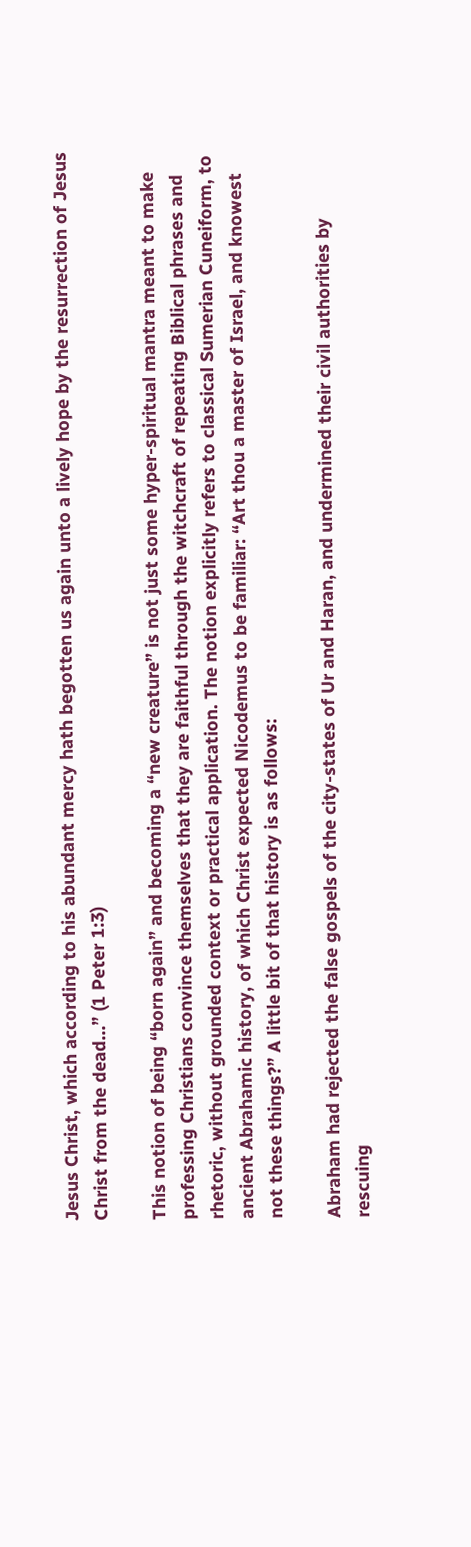Jesus Christ, which according to his abundant mercy hath begotten us again unto a lively hope by the resurrection of Jesus Christ from the dead…” (1 Peter 1:3)

This notion of being “born again” and becoming a “new creature” is not just some hyper-spiritual mantra meant to make professing Christians convince themselves that they are faithful through the witchcraft of repeating Biblical phrases and rhetoric, without grounded context or practical application. The notion explicitly refers to classical Sumerian Cuneiform, to ancient Abrahamic history, of which Christ expected Nicodemus to be familiar: “Art thou a master of Israel, and knowest not these things?” A little bit of that history is as follows:

Abraham had rejected the false gospels of the city-states of Ur and Haran, and undermined their civil authorities by rescuing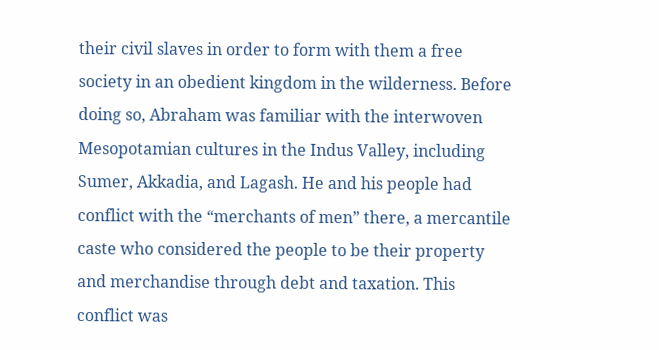their civil slaves in order to form with them a free society in an obedient kingdom in the wilderness. Before doing so, Abraham was familiar with the interwoven Mesopotamian cultures in the Indus Valley, including Sumer, Akkadia, and Lagash. He and his people had conflict with the “merchants of men” there, a mercantile caste who considered the people to be their property and merchandise through debt and taxation. This conflict was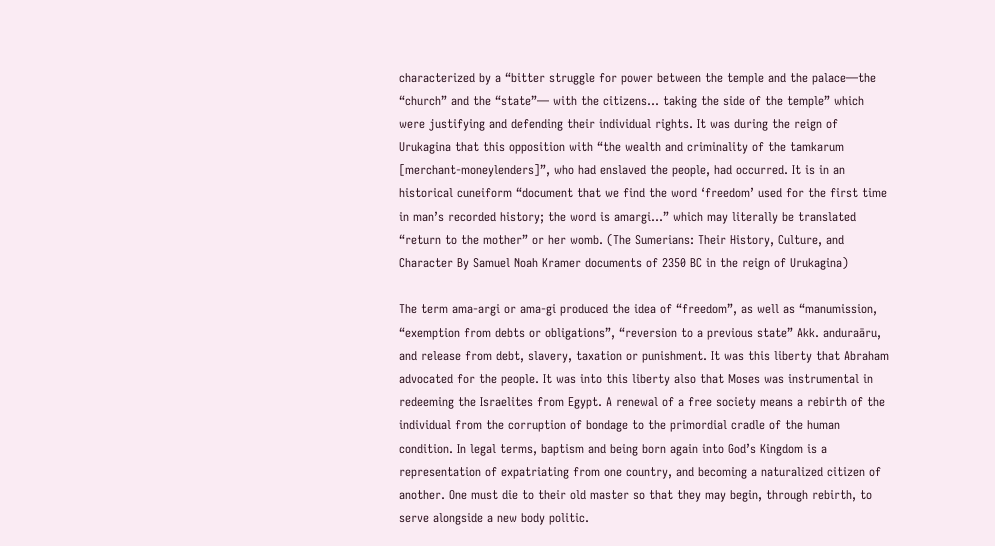characterized by a “bitter struggle for power between the temple and the palace—the “church” and the “state”— with the citizens… taking the side of the temple” which were justifying and defending their individual rights. It was during the reign of Urukagina that this opposition with “the wealth and criminality of the tamkarum [merchant-moneylenders]”, who had enslaved the people, had occurred. It is in an historical cuneiform “document that we find the word ‘freedom’ used for the first time in man’s recorded history; the word is amargi…” which may literally be translated “return to the mother” or her womb. (The Sumerians: Their History, Culture, and Character By Samuel Noah Kramer documents of 2350 BC in the reign of Urukagina)

The term ama-argi or ama-gi produced the idea of “freedom”, as well as “manumission, “exemption from debts or obligations”, “reversion to a previous state” Akk. anduraāru, and release from debt, slavery, taxation or punishment. It was this liberty that Abraham advocated for the people. It was into this liberty also that Moses was instrumental in redeeming the Israelites from Egypt. A renewal of a free society means a rebirth of the individual from the corruption of bondage to the primordial cradle of the human condition. In legal terms, baptism and being born again into God’s Kingdom is a representation of expatriating from one country, and becoming a naturalized citizen of another. One must die to their old master so that they may begin, through rebirth, to serve alongside a new body politic.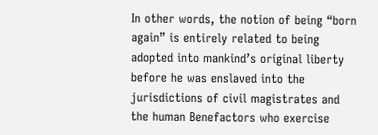In other words, the notion of being “born again” is entirely related to being adopted into mankind’s original liberty before he was enslaved into the jurisdictions of civil magistrates and the human Benefactors who exercise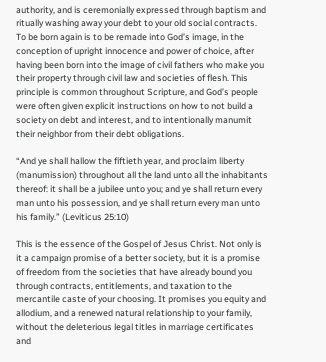authority, and is ceremonially expressed through baptism and ritually washing away your debt to your old social contracts. To be born again is to be remade into God’s image, in the conception of upright innocence and power of choice, after having been born into the image of civil fathers who make you their property through civil law and societies of flesh. This principle is common throughout Scripture, and God’s people were often given explicit instructions on how to not build a society on debt and interest, and to intentionally manumit their neighbor from their debt obligations.

“And ye shall hallow the fiftieth year, and proclaim liberty (manumission) throughout all the land unto all the inhabitants thereof: it shall be a jubilee unto you; and ye shall return every man unto his possession, and ye shall return every man unto his family.” (Leviticus 25:10)

This is the essence of the Gospel of Jesus Christ. Not only is it a campaign promise of a better society, but it is a promise of freedom from the societies that have already bound you through contracts, entitlements, and taxation to the mercantile caste of your choosing. It promises you equity and allodium, and a renewed natural relationship to your family, without the deleterious legal titles in marriage certificates and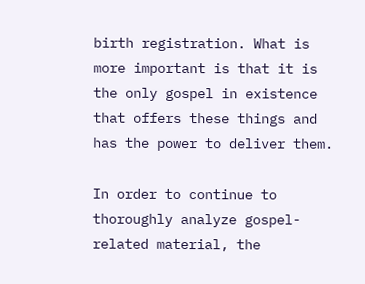birth registration. What is more important is that it is the only gospel in existence that offers these things and has the power to deliver them.

In order to continue to thoroughly analyze gospel-related material, the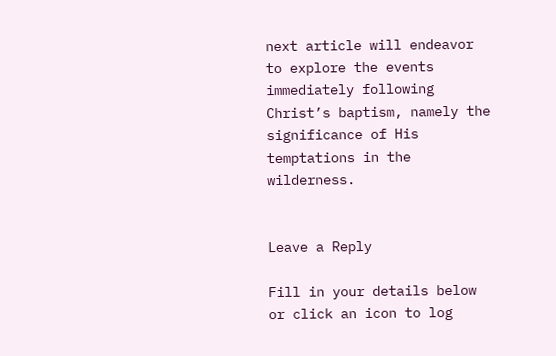next article will endeavor to explore the events immediately following Christ’s baptism, namely the significance of His temptations in the wilderness.


Leave a Reply

Fill in your details below or click an icon to log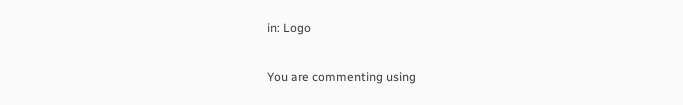in: Logo

You are commenting using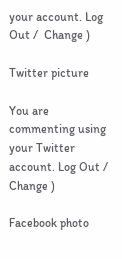your account. Log Out /  Change )

Twitter picture

You are commenting using your Twitter account. Log Out /  Change )

Facebook photo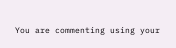You are commenting using your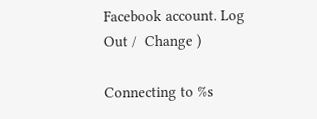Facebook account. Log Out /  Change )

Connecting to %s